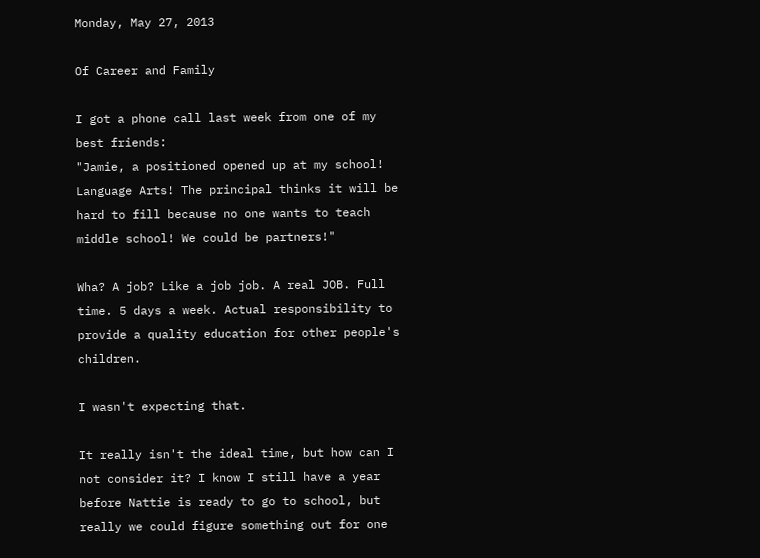Monday, May 27, 2013

Of Career and Family

I got a phone call last week from one of my best friends:
"Jamie, a positioned opened up at my school! Language Arts! The principal thinks it will be hard to fill because no one wants to teach middle school! We could be partners!"

Wha? A job? Like a job job. A real JOB. Full time. 5 days a week. Actual responsibility to provide a quality education for other people's children.

I wasn't expecting that.

It really isn't the ideal time, but how can I not consider it? I know I still have a year before Nattie is ready to go to school, but really we could figure something out for one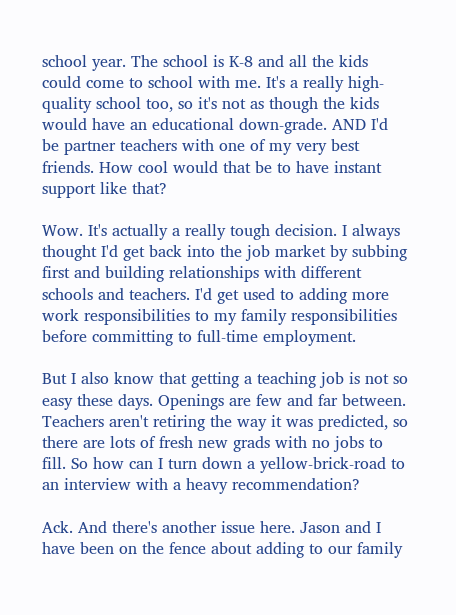school year. The school is K-8 and all the kids could come to school with me. It's a really high-quality school too, so it's not as though the kids would have an educational down-grade. AND I'd be partner teachers with one of my very best friends. How cool would that be to have instant support like that?

Wow. It's actually a really tough decision. I always thought I'd get back into the job market by subbing first and building relationships with different schools and teachers. I'd get used to adding more work responsibilities to my family responsibilities before committing to full-time employment.

But I also know that getting a teaching job is not so easy these days. Openings are few and far between. Teachers aren't retiring the way it was predicted, so there are lots of fresh new grads with no jobs to fill. So how can I turn down a yellow-brick-road to an interview with a heavy recommendation?

Ack. And there's another issue here. Jason and I have been on the fence about adding to our family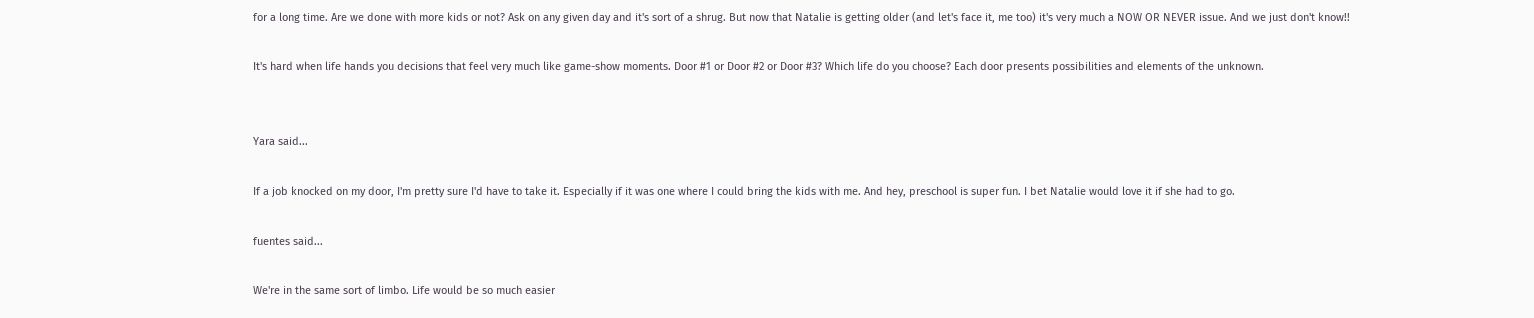for a long time. Are we done with more kids or not? Ask on any given day and it's sort of a shrug. But now that Natalie is getting older (and let's face it, me too) it's very much a NOW OR NEVER issue. And we just don't know!!

It's hard when life hands you decisions that feel very much like game-show moments. Door #1 or Door #2 or Door #3? Which life do you choose? Each door presents possibilities and elements of the unknown.


Yara said...

If a job knocked on my door, I'm pretty sure I'd have to take it. Especially if it was one where I could bring the kids with me. And hey, preschool is super fun. I bet Natalie would love it if she had to go.

fuentes said...

We're in the same sort of limbo. Life would be so much easier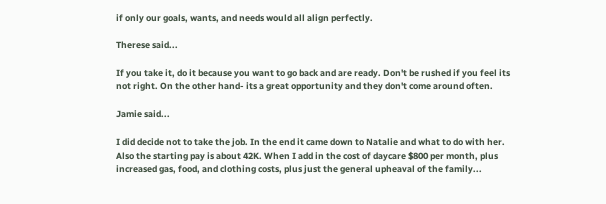if only our goals, wants, and needs would all align perfectly.

Therese said...

If you take it, do it because you want to go back and are ready. Don't be rushed if you feel its not right. On the other hand- its a great opportunity and they don't come around often.

Jamie said...

I did decide not to take the job. In the end it came down to Natalie and what to do with her. Also the starting pay is about 42K. When I add in the cost of daycare $800 per month, plus increased gas, food, and clothing costs, plus just the general upheaval of the family...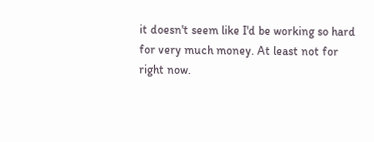it doesn't seem like I'd be working so hard for very much money. At least not for right now.